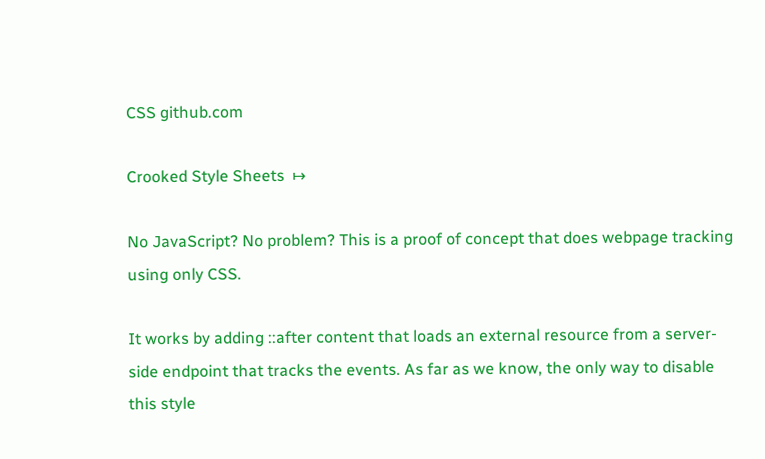CSS github.com

Crooked Style Sheets  ↦

No JavaScript? No problem? This is a proof of concept that does webpage tracking using only CSS.

It works by adding ::after content that loads an external resource from a server-side endpoint that tracks the events. As far as we know, the only way to disable this style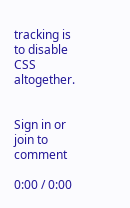tracking is to disable CSS altogether.


Sign in or join to comment

0:00 / 0:00